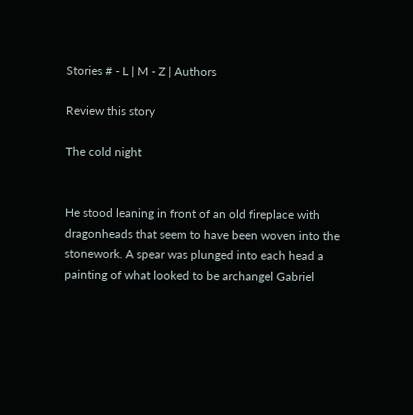Stories # - L | M - Z | Authors

Review this story

The cold night


He stood leaning in front of an old fireplace with dragonheads that seem to have been woven into the stonework. A spear was plunged into each head a painting of what looked to be archangel Gabriel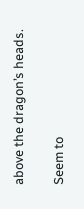above the dragon’s heads.

Seem to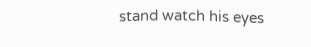stand watch his eyes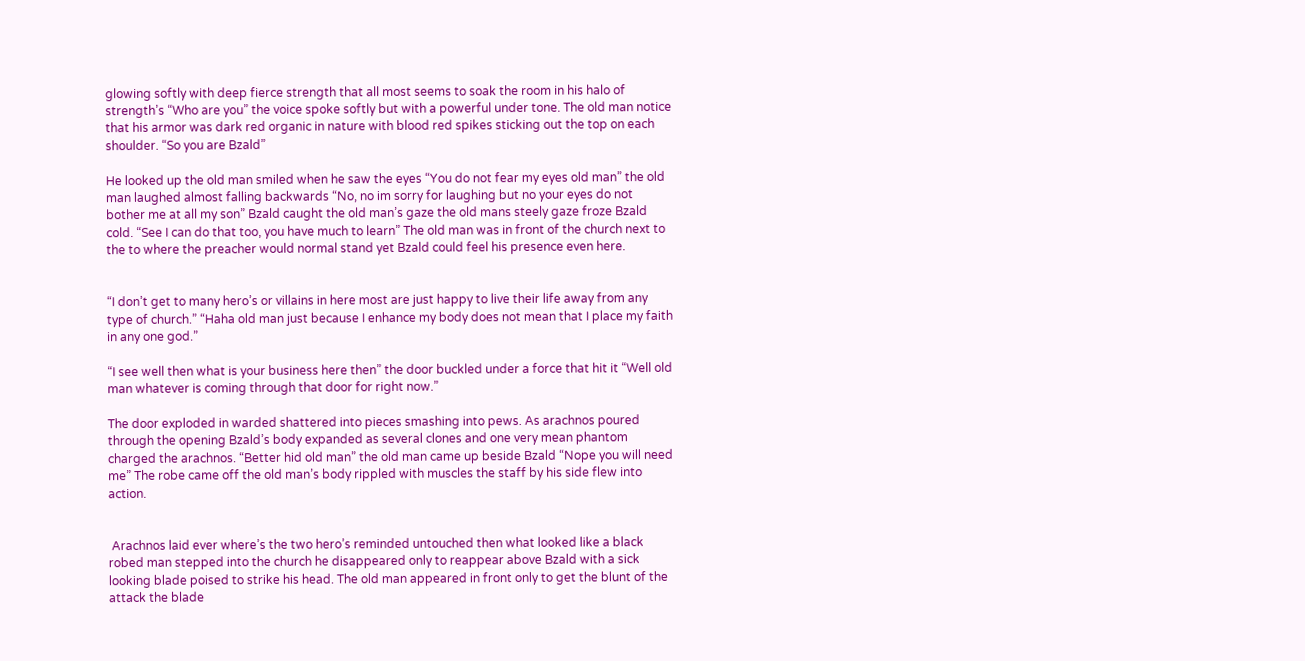glowing softly with deep fierce strength that all most seems to soak the room in his halo of strength’s “Who are you” the voice spoke softly but with a powerful under tone. The old man notice that his armor was dark red organic in nature with blood red spikes sticking out the top on each shoulder. “So you are Bzald”

He looked up the old man smiled when he saw the eyes “You do not fear my eyes old man” the old man laughed almost falling backwards “No, no im sorry for laughing but no your eyes do not bother me at all my son” Bzald caught the old man’s gaze the old mans steely gaze froze Bzald cold. “See I can do that too, you have much to learn” The old man was in front of the church next to the to where the preacher would normal stand yet Bzald could feel his presence even here.


“I don’t get to many hero’s or villains in here most are just happy to live their life away from any type of church.” “Haha old man just because I enhance my body does not mean that I place my faith in any one god.”

“I see well then what is your business here then” the door buckled under a force that hit it “Well old man whatever is coming through that door for right now.”

The door exploded in warded shattered into pieces smashing into pews. As arachnos poured through the opening Bzald’s body expanded as several clones and one very mean phantom charged the arachnos. “Better hid old man” the old man came up beside Bzald “Nope you will need me” The robe came off the old man’s body rippled with muscles the staff by his side flew into action.


 Arachnos laid ever where’s the two hero’s reminded untouched then what looked like a black robed man stepped into the church he disappeared only to reappear above Bzald with a sick looking blade poised to strike his head. The old man appeared in front only to get the blunt of the attack the blade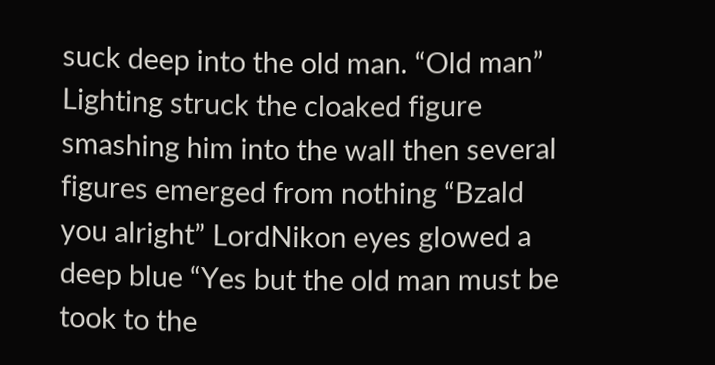suck deep into the old man. “Old man” Lighting struck the cloaked figure smashing him into the wall then several figures emerged from nothing “Bzald you alright” LordNikon eyes glowed a deep blue “Yes but the old man must be took to the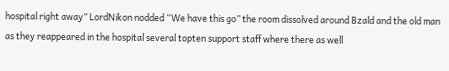hospital right away” LordNikon nodded “We have this go” the room dissolved around Bzald and the old man as they reappeared in the hospital several topten support staff where there as well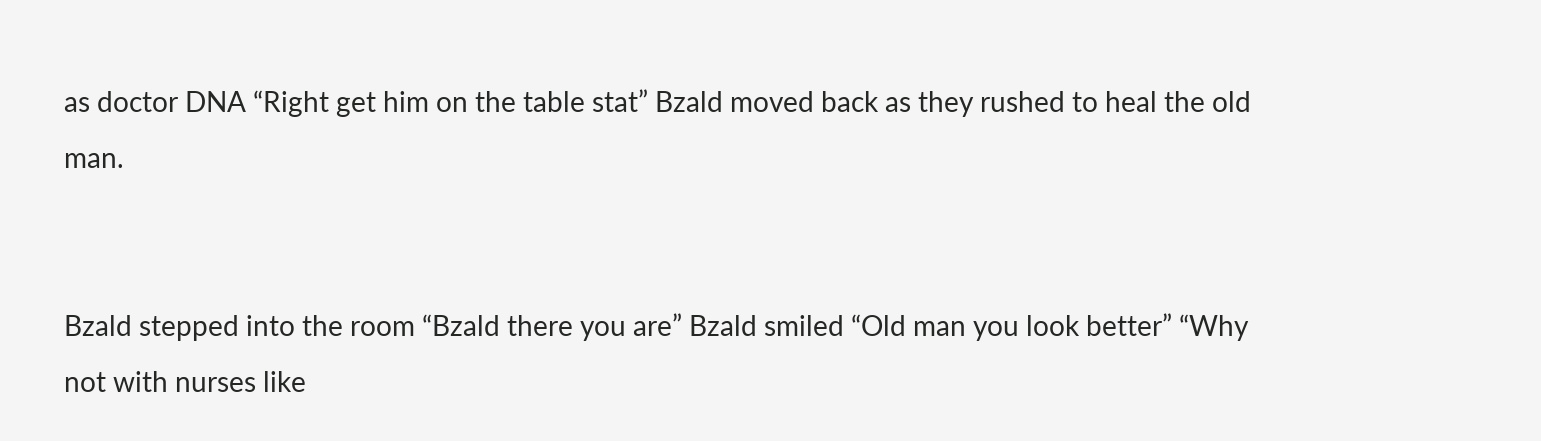as doctor DNA “Right get him on the table stat” Bzald moved back as they rushed to heal the old man.


Bzald stepped into the room “Bzald there you are” Bzald smiled “Old man you look better” “Why not with nurses like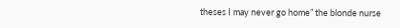theses I may never go home” the blonde nurse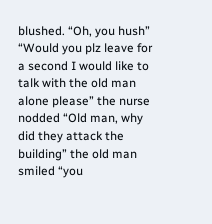blushed. “Oh, you hush” “Would you plz leave for a second I would like to talk with the old man alone please” the nurse nodded “Old man, why did they attack the building” the old man smiled “you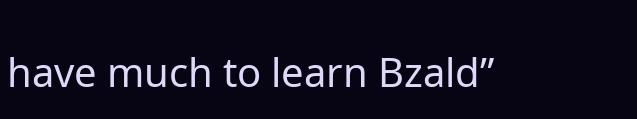have much to learn Bzald”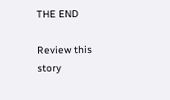THE END

Review this story